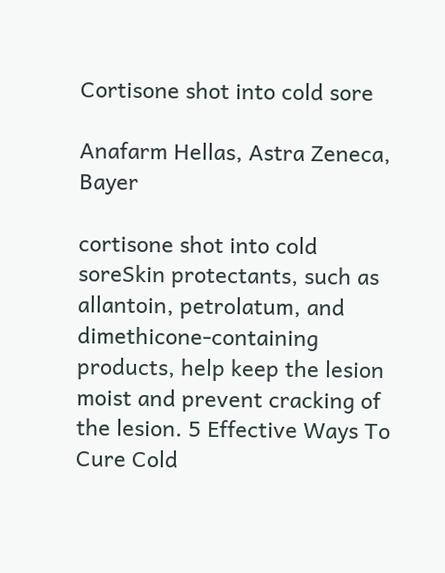Cortisone shot into cold sore

Anafarm Hellas, Astra Zeneca, Bayer

cortisone shot into cold soreSkin protectants, such as allantoin, petrolatum, and dimethicone-containing products, help keep the lesion moist and prevent cracking of the lesion. 5 Effective Ways To Cure Cold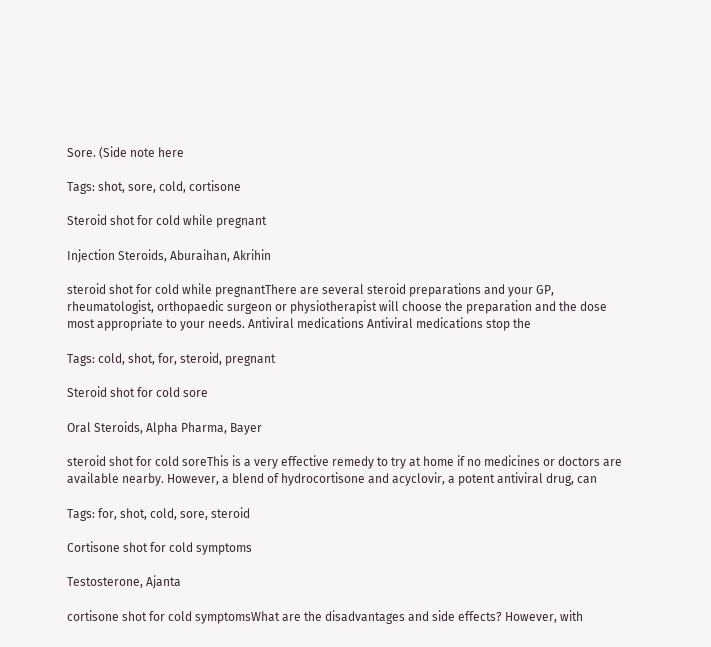Sore. (Side note here

Tags: shot, sore, cold, cortisone

Steroid shot for cold while pregnant

Injection Steroids, Aburaihan, Akrihin

steroid shot for cold while pregnantThere are several steroid preparations and your GP, rheumatologist, orthopaedic surgeon or physiotherapist will choose the preparation and the dose most appropriate to your needs. Antiviral medications Antiviral medications stop the

Tags: cold, shot, for, steroid, pregnant

Steroid shot for cold sore

Oral Steroids, Alpha Pharma, Bayer

steroid shot for cold soreThis is a very effective remedy to try at home if no medicines or doctors are available nearby. However, a blend of hydrocortisone and acyclovir, a potent antiviral drug, can

Tags: for, shot, cold, sore, steroid

Cortisone shot for cold symptoms

Testosterone, Ajanta

cortisone shot for cold symptomsWhat are the disadvantages and side effects? However, with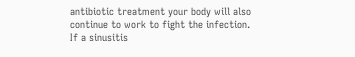antibiotic treatment your body will also continue to work to fight the infection. If a sinusitis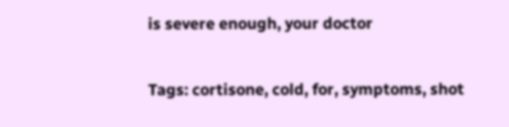is severe enough, your doctor

Tags: cortisone, cold, for, symptoms, shot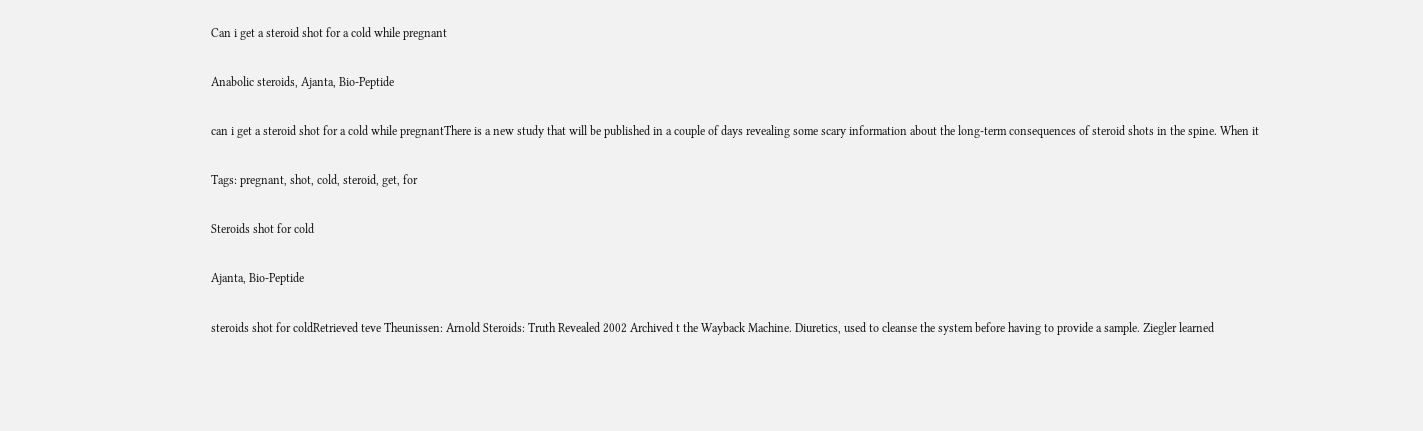Can i get a steroid shot for a cold while pregnant

Anabolic steroids, Ajanta, Bio-Peptide

can i get a steroid shot for a cold while pregnantThere is a new study that will be published in a couple of days revealing some scary information about the long-term consequences of steroid shots in the spine. When it

Tags: pregnant, shot, cold, steroid, get, for

Steroids shot for cold

Ajanta, Bio-Peptide

steroids shot for coldRetrieved teve Theunissen: Arnold Steroids: Truth Revealed 2002 Archived t the Wayback Machine. Diuretics, used to cleanse the system before having to provide a sample. Ziegler learned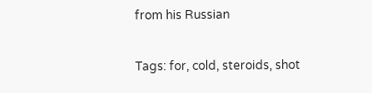from his Russian

Tags: for, cold, steroids, shot